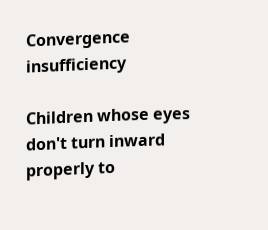Convergence insufficiency

Children whose eyes don't turn inward properly to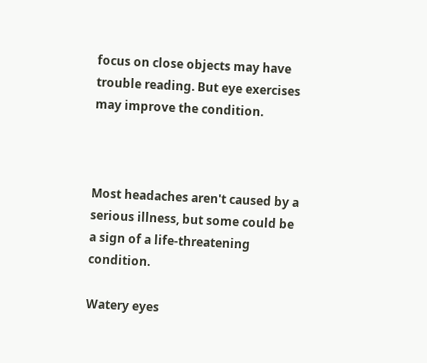focus on close objects may have trouble reading. But eye exercises may improve the condition.



Most headaches aren't caused by a serious illness, but some could be a sign of a life-threatening condition.

Watery eyes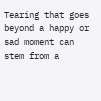Tearing that goes beyond a happy or sad moment can stem from a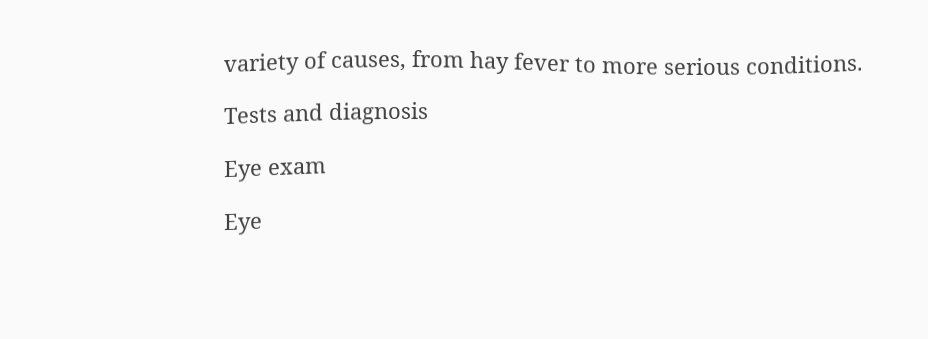variety of causes, from hay fever to more serious conditions.

Tests and diagnosis

Eye exam

Eye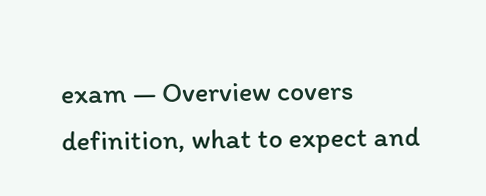exam — Overview covers definition, what to expect and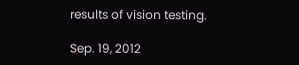results of vision testing.

Sep. 19, 2012